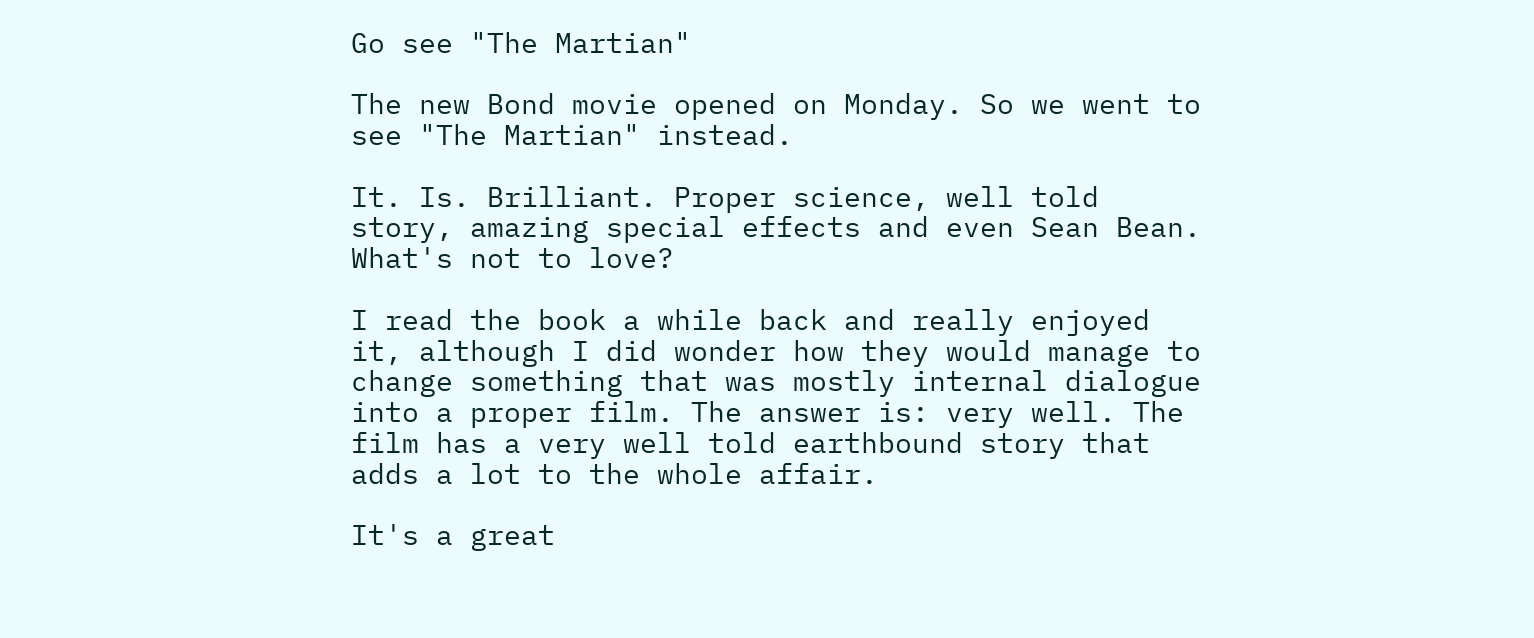Go see "The Martian"

The new Bond movie opened on Monday. So we went to see "The Martian" instead.

It. Is. Brilliant. Proper science, well told story, amazing special effects and even Sean Bean. What's not to love?

I read the book a while back and really enjoyed it, although I did wonder how they would manage to change something that was mostly internal dialogue into a proper film. The answer is: very well. The film has a very well told earthbound story that adds a lot to the whole affair.

It's a great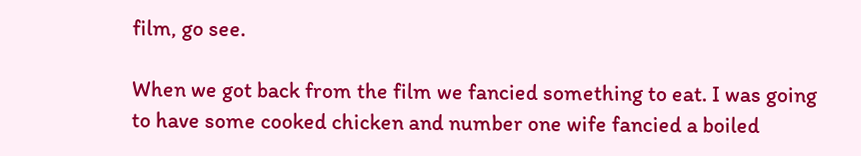film, go see.

When we got back from the film we fancied something to eat. I was going to have some cooked chicken and number one wife fancied a boiled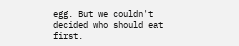egg. But we couldn't decided who should eat first.